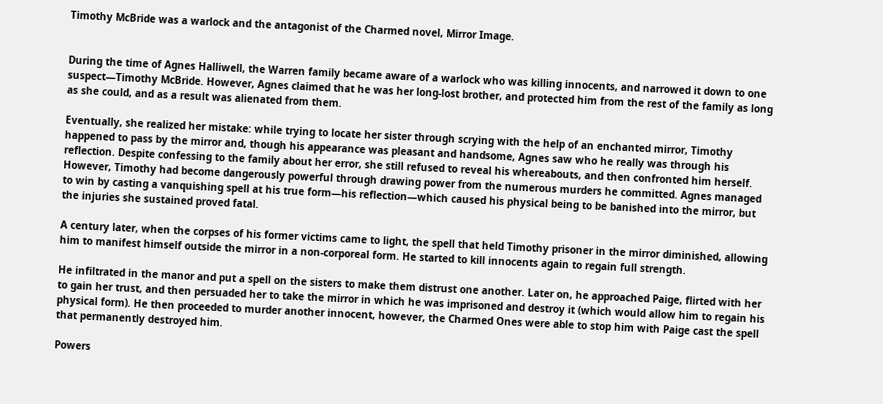Timothy McBride was a warlock and the antagonist of the Charmed novel, Mirror Image.


During the time of Agnes Halliwell, the Warren family became aware of a warlock who was killing innocents, and narrowed it down to one suspect—Timothy McBride. However, Agnes claimed that he was her long-lost brother, and protected him from the rest of the family as long as she could, and as a result was alienated from them.

Eventually, she realized her mistake: while trying to locate her sister through scrying with the help of an enchanted mirror, Timothy happened to pass by the mirror and, though his appearance was pleasant and handsome, Agnes saw who he really was through his reflection. Despite confessing to the family about her error, she still refused to reveal his whereabouts, and then confronted him herself. However, Timothy had become dangerously powerful through drawing power from the numerous murders he committed. Agnes managed to win by casting a vanquishing spell at his true form—his reflection—which caused his physical being to be banished into the mirror, but the injuries she sustained proved fatal.

A century later, when the corpses of his former victims came to light, the spell that held Timothy prisoner in the mirror diminished, allowing him to manifest himself outside the mirror in a non-corporeal form. He started to kill innocents again to regain full strength.

He infiltrated in the manor and put a spell on the sisters to make them distrust one another. Later on, he approached Paige, flirted with her to gain her trust, and then persuaded her to take the mirror in which he was imprisoned and destroy it (which would allow him to regain his physical form). He then proceeded to murder another innocent, however, the Charmed Ones were able to stop him with Paige cast the spell that permanently destroyed him.

Powers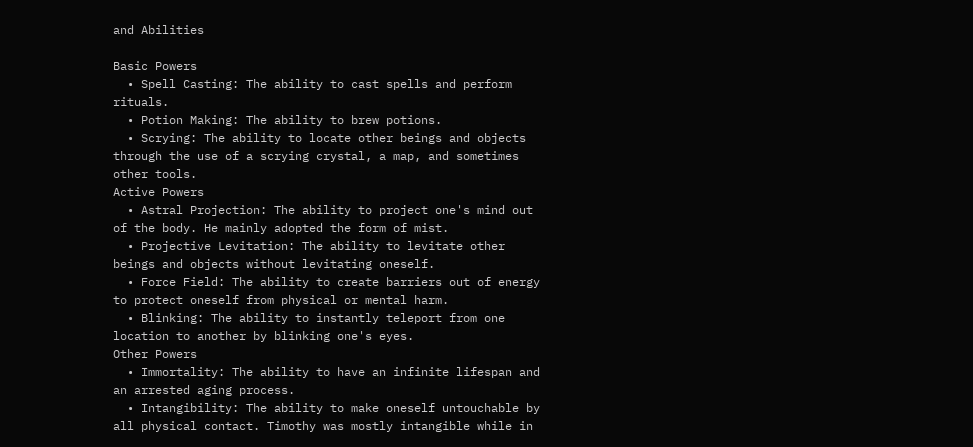and Abilities

Basic Powers
  • Spell Casting: The ability to cast spells and perform rituals.
  • Potion Making: The ability to brew potions.
  • Scrying: The ability to locate other beings and objects through the use of a scrying crystal, a map, and sometimes other tools.
Active Powers
  • Astral Projection: The ability to project one's mind out of the body. He mainly adopted the form of mist.
  • Projective Levitation: The ability to levitate other beings and objects without levitating oneself.
  • Force Field: The ability to create barriers out of energy to protect oneself from physical or mental harm.
  • Blinking: The ability to instantly teleport from one location to another by blinking one's eyes.
Other Powers
  • Immortality: The ability to have an infinite lifespan and an arrested aging process.
  • Intangibility: The ability to make oneself untouchable by all physical contact. Timothy was mostly intangible while in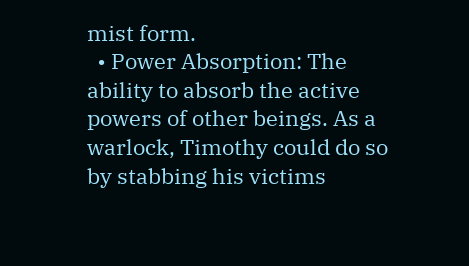mist form.
  • Power Absorption: The ability to absorb the active powers of other beings. As a warlock, Timothy could do so by stabbing his victims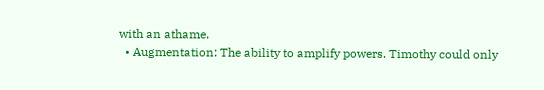with an athame.
  • Augmentation: The ability to amplify powers. Timothy could only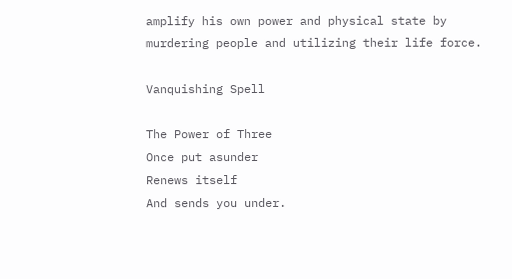amplify his own power and physical state by murdering people and utilizing their life force.

Vanquishing Spell

The Power of Three
Once put asunder
Renews itself
And sends you under.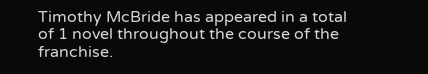Timothy McBride has appeared in a total of 1 novel throughout the course of the franchise.